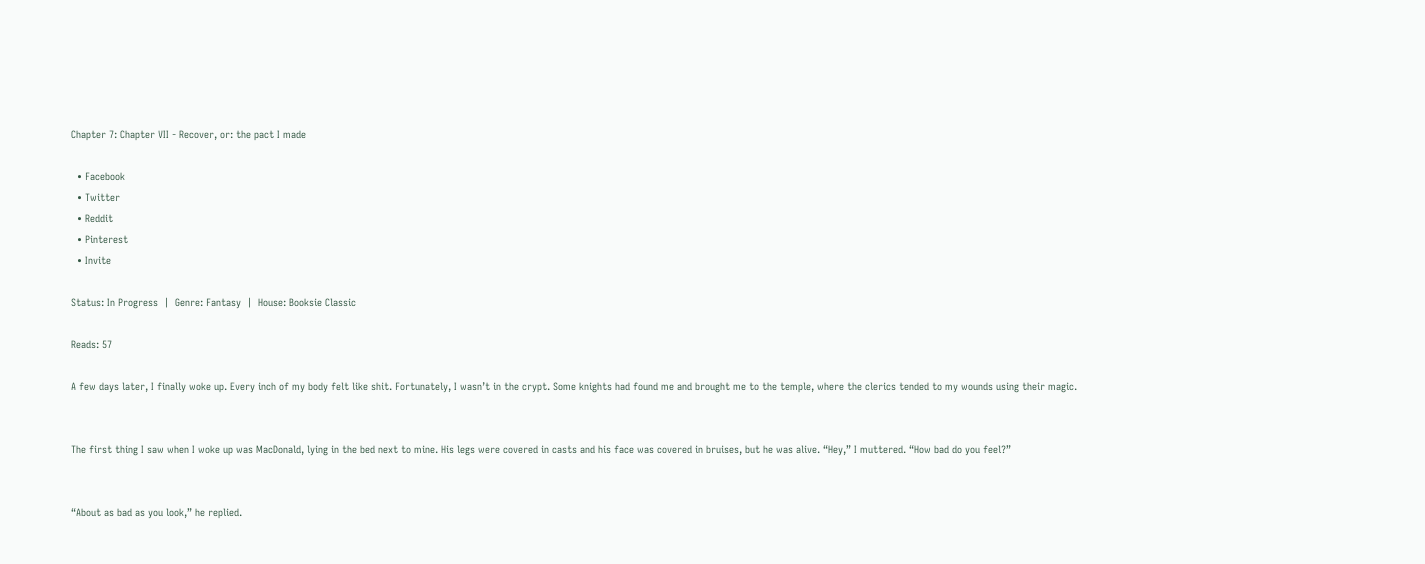Chapter 7: Chapter VII - Recover, or: the pact I made

  • Facebook
  • Twitter
  • Reddit
  • Pinterest
  • Invite

Status: In Progress  |  Genre: Fantasy  |  House: Booksie Classic

Reads: 57

A few days later, I finally woke up. Every inch of my body felt like shit. Fortunately, I wasn’t in the crypt. Some knights had found me and brought me to the temple, where the clerics tended to my wounds using their magic.


The first thing I saw when I woke up was MacDonald, lying in the bed next to mine. His legs were covered in casts and his face was covered in bruises, but he was alive. “Hey,” I muttered. “How bad do you feel?”


“About as bad as you look,” he replied.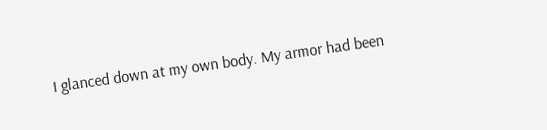I glanced down at my own body. My armor had been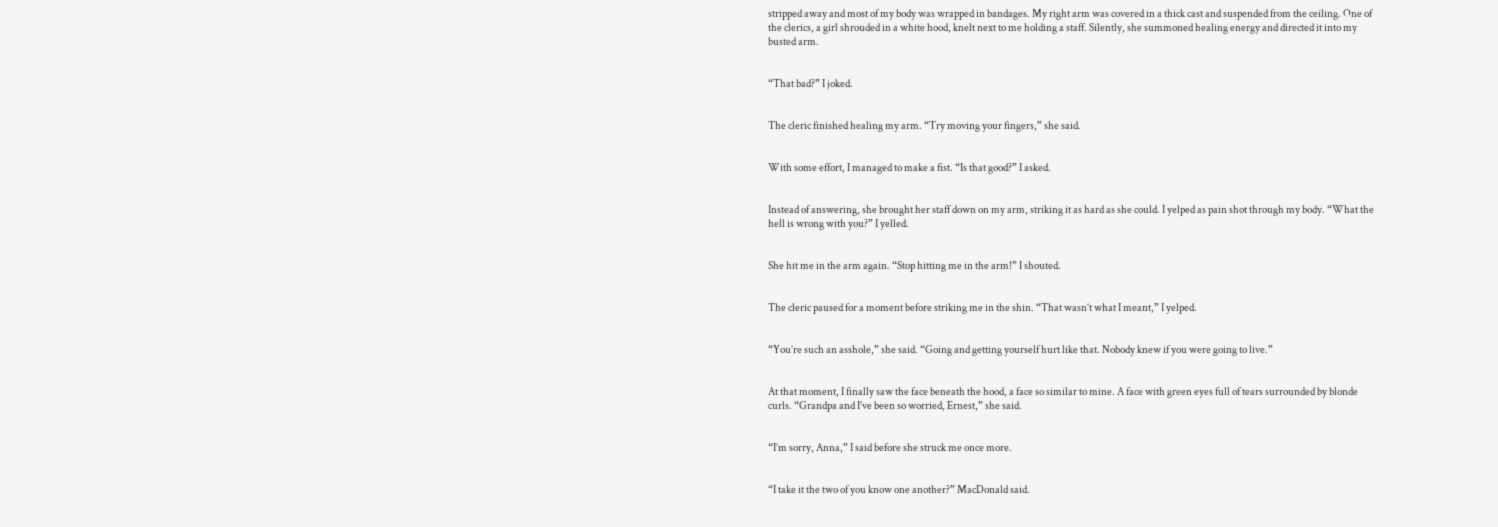stripped away and most of my body was wrapped in bandages. My right arm was covered in a thick cast and suspended from the ceiling. One of the clerics, a girl shrouded in a white hood, knelt next to me holding a staff. Silently, she summoned healing energy and directed it into my busted arm.


“That bad?” I joked.


The cleric finished healing my arm. “Try moving your fingers,” she said.


With some effort, I managed to make a fist. “Is that good?” I asked.


Instead of answering, she brought her staff down on my arm, striking it as hard as she could. I yelped as pain shot through my body. “What the hell is wrong with you?” I yelled.


She hit me in the arm again. “Stop hitting me in the arm!” I shouted.


The cleric paused for a moment before striking me in the shin. “That wasn’t what I meant,” I yelped.


“You’re such an asshole,” she said. “Going and getting yourself hurt like that. Nobody knew if you were going to live.”


At that moment, I finally saw the face beneath the hood, a face so similar to mine. A face with green eyes full of tears surrounded by blonde curls. “Grandpa and I’ve been so worried, Ernest,” she said.


“I’m sorry, Anna,” I said before she struck me once more.


“I take it the two of you know one another?” MacDonald said.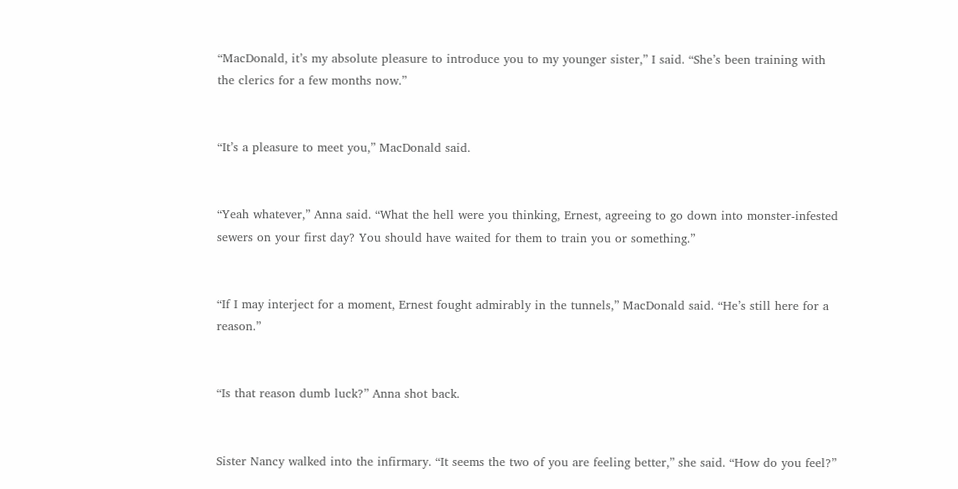“MacDonald, it’s my absolute pleasure to introduce you to my younger sister,” I said. “She’s been training with the clerics for a few months now.”


“It’s a pleasure to meet you,” MacDonald said.


“Yeah whatever,” Anna said. “What the hell were you thinking, Ernest, agreeing to go down into monster-infested sewers on your first day? You should have waited for them to train you or something.”


“If I may interject for a moment, Ernest fought admirably in the tunnels,” MacDonald said. “He’s still here for a reason.”


“Is that reason dumb luck?” Anna shot back.


Sister Nancy walked into the infirmary. “It seems the two of you are feeling better,” she said. “How do you feel?”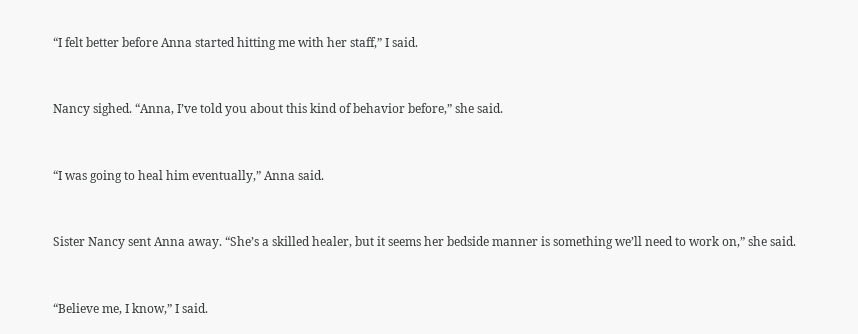“I felt better before Anna started hitting me with her staff,” I said.


Nancy sighed. “Anna, I’ve told you about this kind of behavior before,” she said.


“I was going to heal him eventually,” Anna said.


Sister Nancy sent Anna away. “She’s a skilled healer, but it seems her bedside manner is something we’ll need to work on,” she said.


“Believe me, I know,” I said.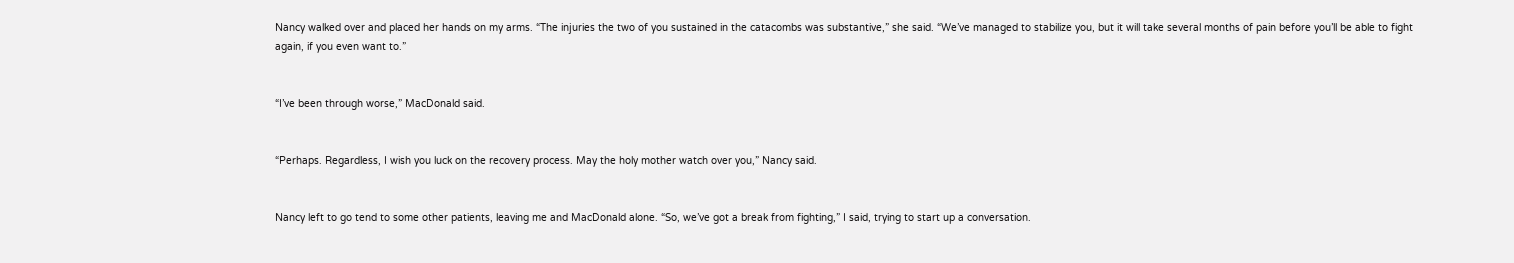Nancy walked over and placed her hands on my arms. “The injuries the two of you sustained in the catacombs was substantive,” she said. “We’ve managed to stabilize you, but it will take several months of pain before you’ll be able to fight again, if you even want to.”


“I’ve been through worse,” MacDonald said.


“Perhaps. Regardless, I wish you luck on the recovery process. May the holy mother watch over you,” Nancy said.


Nancy left to go tend to some other patients, leaving me and MacDonald alone. “So, we’ve got a break from fighting,” I said, trying to start up a conversation.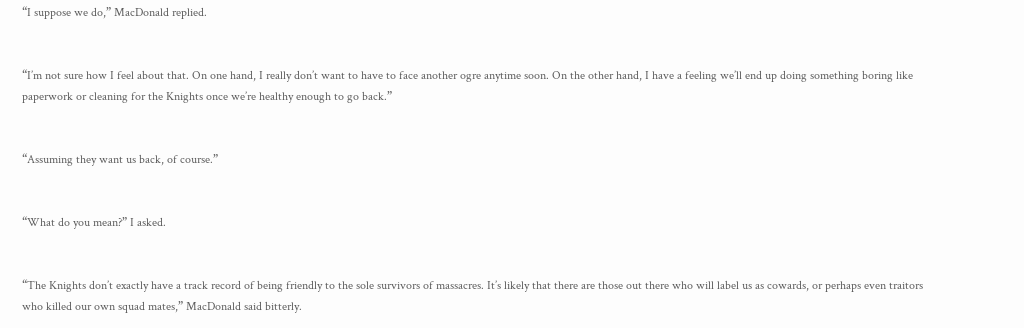“I suppose we do,” MacDonald replied.


“I’m not sure how I feel about that. On one hand, I really don’t want to have to face another ogre anytime soon. On the other hand, I have a feeling we’ll end up doing something boring like paperwork or cleaning for the Knights once we’re healthy enough to go back.”


“Assuming they want us back, of course.”


“What do you mean?” I asked.


“The Knights don’t exactly have a track record of being friendly to the sole survivors of massacres. It’s likely that there are those out there who will label us as cowards, or perhaps even traitors who killed our own squad mates,” MacDonald said bitterly.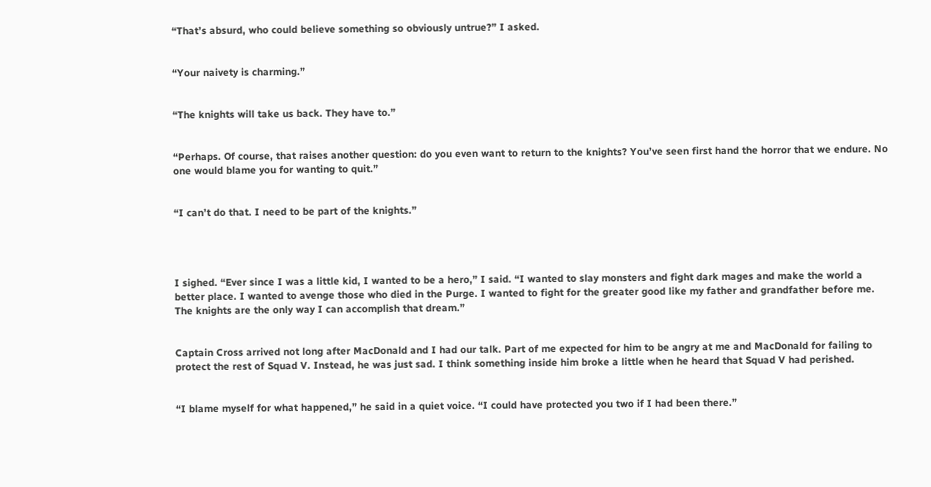“That’s absurd, who could believe something so obviously untrue?” I asked.


“Your naivety is charming.”


“The knights will take us back. They have to.”


“Perhaps. Of course, that raises another question: do you even want to return to the knights? You’ve seen first hand the horror that we endure. No one would blame you for wanting to quit.”


“I can’t do that. I need to be part of the knights.”




I sighed. “Ever since I was a little kid, I wanted to be a hero,” I said. “I wanted to slay monsters and fight dark mages and make the world a better place. I wanted to avenge those who died in the Purge. I wanted to fight for the greater good like my father and grandfather before me. The knights are the only way I can accomplish that dream.”


Captain Cross arrived not long after MacDonald and I had our talk. Part of me expected for him to be angry at me and MacDonald for failing to protect the rest of Squad V. Instead, he was just sad. I think something inside him broke a little when he heard that Squad V had perished.


“I blame myself for what happened,” he said in a quiet voice. “I could have protected you two if I had been there.”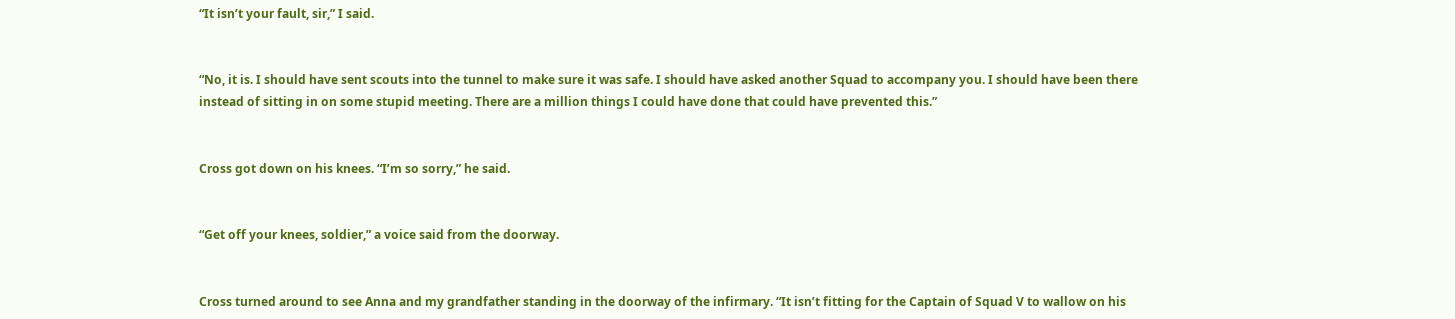“It isn’t your fault, sir,” I said.


“No, it is. I should have sent scouts into the tunnel to make sure it was safe. I should have asked another Squad to accompany you. I should have been there instead of sitting in on some stupid meeting. There are a million things I could have done that could have prevented this.”


Cross got down on his knees. “I’m so sorry,” he said.


“Get off your knees, soldier,” a voice said from the doorway.


Cross turned around to see Anna and my grandfather standing in the doorway of the infirmary. “It isn’t fitting for the Captain of Squad V to wallow on his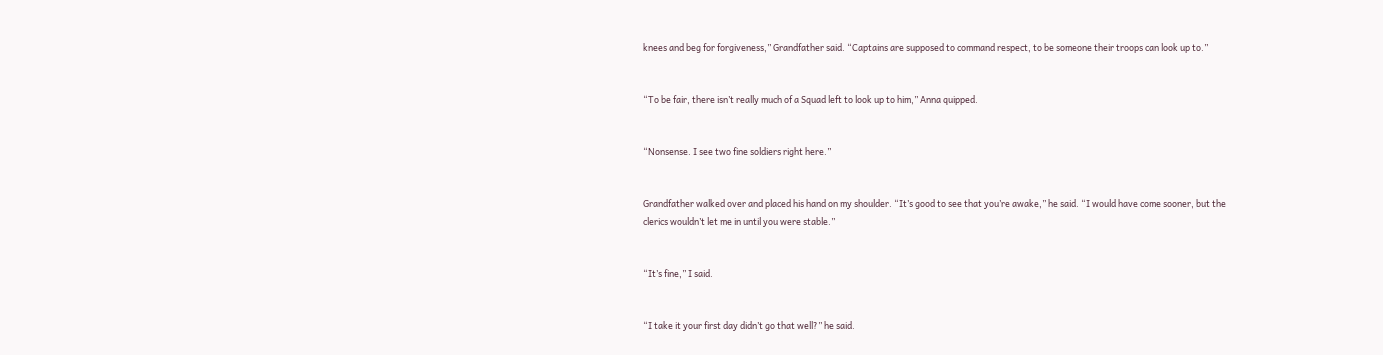knees and beg for forgiveness,” Grandfather said. “Captains are supposed to command respect, to be someone their troops can look up to.”


“To be fair, there isn’t really much of a Squad left to look up to him,” Anna quipped.


“Nonsense. I see two fine soldiers right here.”


Grandfather walked over and placed his hand on my shoulder. “It’s good to see that you’re awake,” he said. “I would have come sooner, but the clerics wouldn’t let me in until you were stable.”


“It’s fine,” I said.


“I take it your first day didn’t go that well?” he said.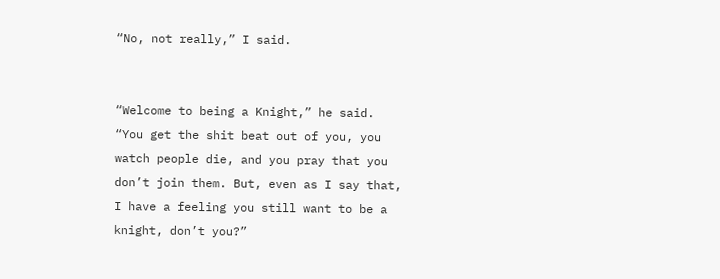“No, not really,” I said.


“Welcome to being a Knight,” he said. “You get the shit beat out of you, you watch people die, and you pray that you don’t join them. But, even as I say that, I have a feeling you still want to be a knight, don’t you?”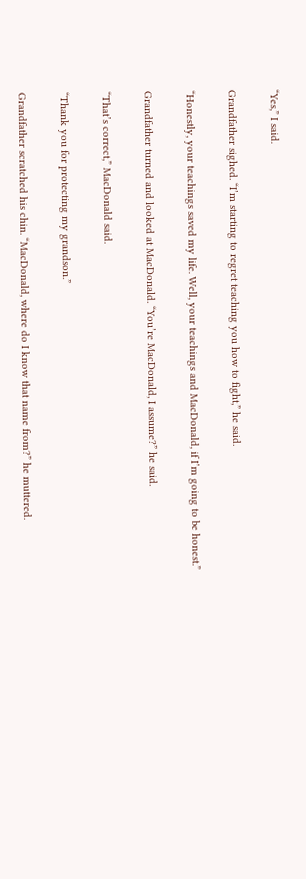“Yes,” I said.


Grandfather sighed. “I’m starting to regret teaching you how to fight,” he said.


“Honestly, your teachings saved my life. Well, your teachings and MacDonald, if I’m going to be honest.”


Grandfather turned and looked at MacDonald. “You’re MacDonald, I assume?” he said.


“That’s correct,” MacDonald said.


“Thank you for protecting my grandson.”


Grandfather scratched his chin. “MacDonald, where do I know that name from?” he muttered.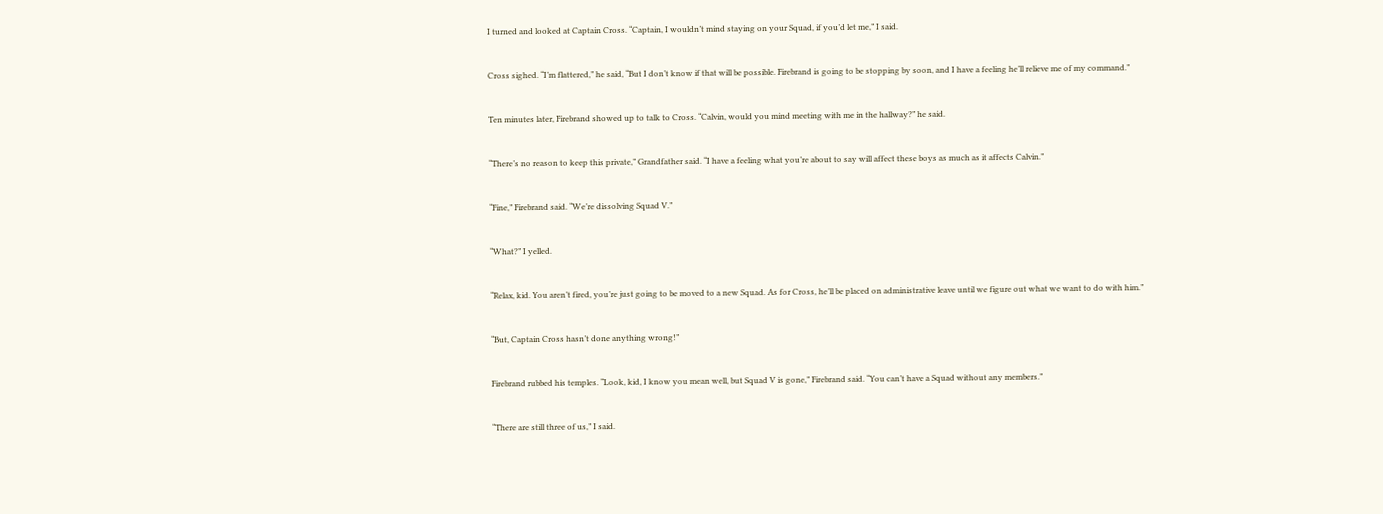I turned and looked at Captain Cross. “Captain, I wouldn’t mind staying on your Squad, if you’d let me,” I said.


Cross sighed. “I’m flattered,” he said, “But I don’t know if that will be possible. Firebrand is going to be stopping by soon, and I have a feeling he’ll relieve me of my command.”


Ten minutes later, Firebrand showed up to talk to Cross. “Calvin, would you mind meeting with me in the hallway?” he said.


“There’s no reason to keep this private,” Grandfather said. “I have a feeling what you’re about to say will affect these boys as much as it affects Calvin.”


“Fine,” Firebrand said. “We’re dissolving Squad V.”


“What?” I yelled.


“Relax, kid. You aren’t fired, you’re just going to be moved to a new Squad. As for Cross, he’ll be placed on administrative leave until we figure out what we want to do with him.”


“But, Captain Cross hasn’t done anything wrong!”


Firebrand rubbed his temples. “Look, kid, I know you mean well, but Squad V is gone,” Firebrand said. “You can’t have a Squad without any members.”


“There are still three of us,” I said.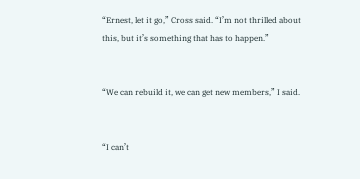“Ernest, let it go,” Cross said. “I’m not thrilled about this, but it’s something that has to happen.”


“We can rebuild it, we can get new members,” I said.


“I can’t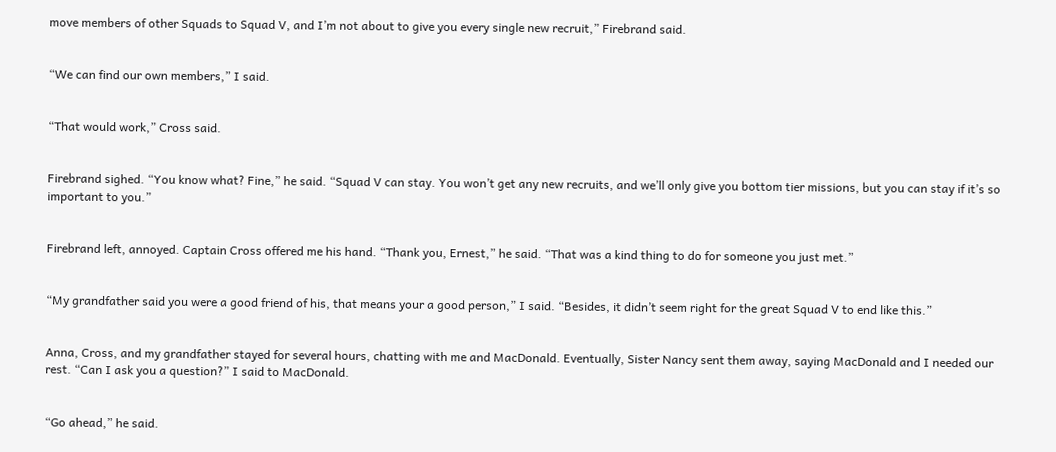move members of other Squads to Squad V, and I’m not about to give you every single new recruit,” Firebrand said.


“We can find our own members,” I said.


“That would work,” Cross said.


Firebrand sighed. “You know what? Fine,” he said. “Squad V can stay. You won’t get any new recruits, and we’ll only give you bottom tier missions, but you can stay if it’s so important to you.”


Firebrand left, annoyed. Captain Cross offered me his hand. “Thank you, Ernest,” he said. “That was a kind thing to do for someone you just met.”


“My grandfather said you were a good friend of his, that means your a good person,” I said. “Besides, it didn’t seem right for the great Squad V to end like this.”


Anna, Cross, and my grandfather stayed for several hours, chatting with me and MacDonald. Eventually, Sister Nancy sent them away, saying MacDonald and I needed our rest. “Can I ask you a question?” I said to MacDonald.


“Go ahead,” he said.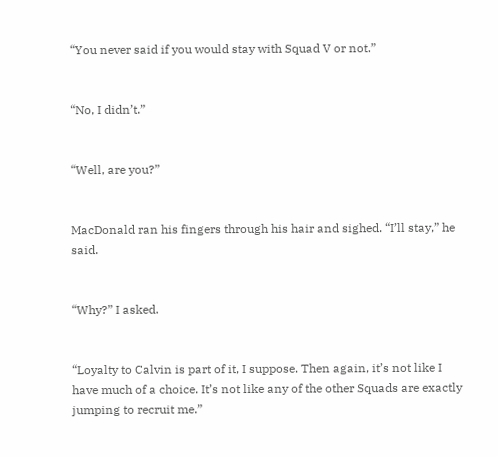“You never said if you would stay with Squad V or not.”


“No, I didn’t.”


“Well, are you?”


MacDonald ran his fingers through his hair and sighed. “I’ll stay,” he said.


“Why?” I asked.


“Loyalty to Calvin is part of it, I suppose. Then again, it’s not like I have much of a choice. It’s not like any of the other Squads are exactly jumping to recruit me.”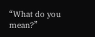“What do you mean?”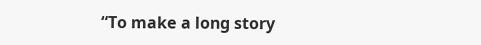“To make a long story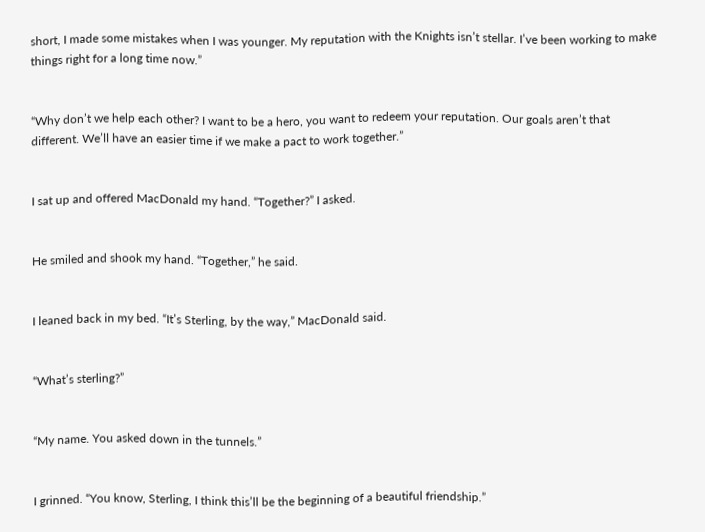short, I made some mistakes when I was younger. My reputation with the Knights isn’t stellar. I’ve been working to make things right for a long time now.”


“Why don’t we help each other? I want to be a hero, you want to redeem your reputation. Our goals aren’t that different. We’ll have an easier time if we make a pact to work together.”


I sat up and offered MacDonald my hand. “Together?” I asked.


He smiled and shook my hand. “Together,” he said.


I leaned back in my bed. “It’s Sterling, by the way,” MacDonald said.


“What’s sterling?”


“My name. You asked down in the tunnels.”


I grinned. “You know, Sterling, I think this’ll be the beginning of a beautiful friendship.”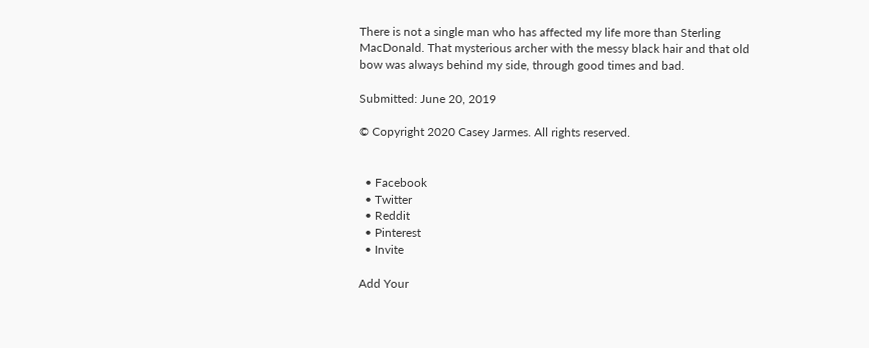There is not a single man who has affected my life more than Sterling MacDonald. That mysterious archer with the messy black hair and that old bow was always behind my side, through good times and bad.

Submitted: June 20, 2019

© Copyright 2020 Casey Jarmes. All rights reserved.


  • Facebook
  • Twitter
  • Reddit
  • Pinterest
  • Invite

Add Your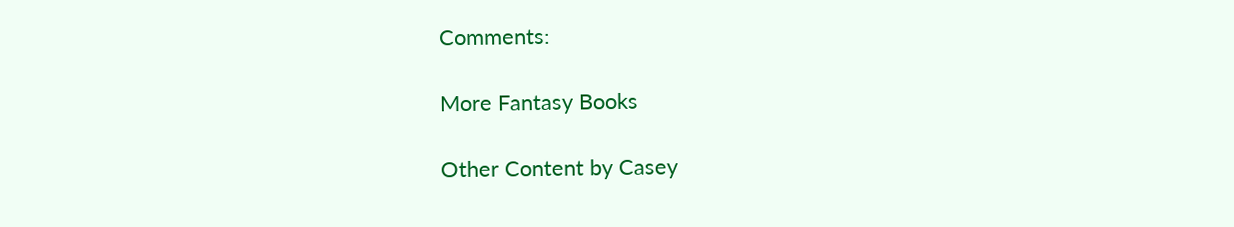Comments:

More Fantasy Books

Other Content by Casey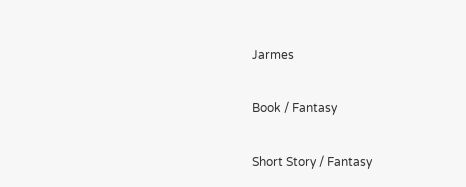Jarmes

Book / Fantasy

Short Story / Fantasy